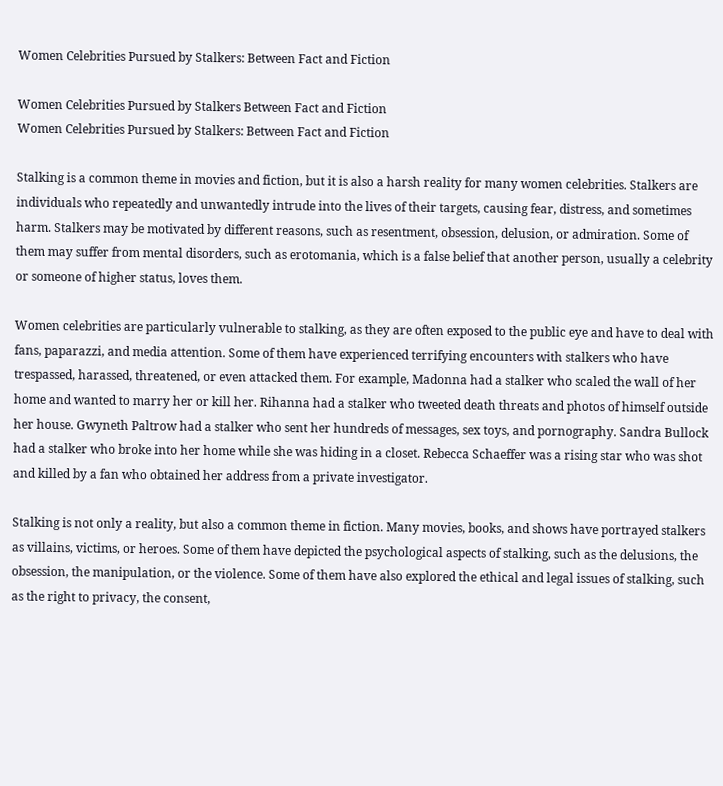Women Celebrities Pursued by Stalkers: Between Fact and Fiction

Women Celebrities Pursued by Stalkers Between Fact and Fiction
Women Celebrities Pursued by Stalkers: Between Fact and Fiction

Stalking is a common theme in movies and fiction, but it is also a harsh reality for many women celebrities. Stalkers are individuals who repeatedly and unwantedly intrude into the lives of their targets, causing fear, distress, and sometimes harm. Stalkers may be motivated by different reasons, such as resentment, obsession, delusion, or admiration. Some of them may suffer from mental disorders, such as erotomania, which is a false belief that another person, usually a celebrity or someone of higher status, loves them.

Women celebrities are particularly vulnerable to stalking, as they are often exposed to the public eye and have to deal with fans, paparazzi, and media attention. Some of them have experienced terrifying encounters with stalkers who have trespassed, harassed, threatened, or even attacked them. For example, Madonna had a stalker who scaled the wall of her home and wanted to marry her or kill her. Rihanna had a stalker who tweeted death threats and photos of himself outside her house. Gwyneth Paltrow had a stalker who sent her hundreds of messages, sex toys, and pornography. Sandra Bullock had a stalker who broke into her home while she was hiding in a closet. Rebecca Schaeffer was a rising star who was shot and killed by a fan who obtained her address from a private investigator.

Stalking is not only a reality, but also a common theme in fiction. Many movies, books, and shows have portrayed stalkers as villains, victims, or heroes. Some of them have depicted the psychological aspects of stalking, such as the delusions, the obsession, the manipulation, or the violence. Some of them have also explored the ethical and legal issues of stalking, such as the right to privacy, the consent,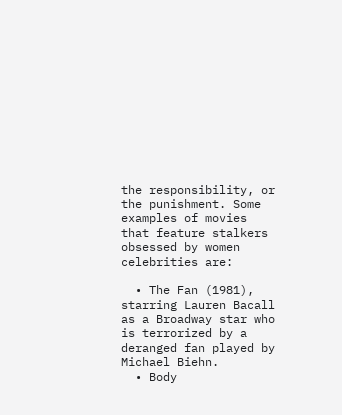the responsibility, or the punishment. Some examples of movies that feature stalkers obsessed by women celebrities are:

  • The Fan (1981), starring Lauren Bacall as a Broadway star who is terrorized by a deranged fan played by Michael Biehn.
  • Body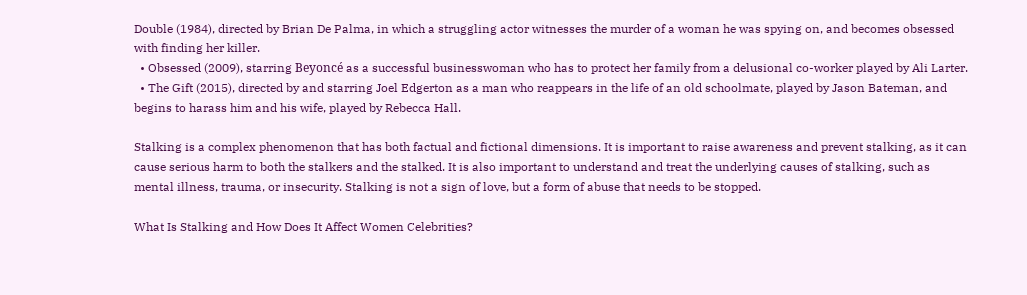Double (1984), directed by Brian De Palma, in which a struggling actor witnesses the murder of a woman he was spying on, and becomes obsessed with finding her killer.
  • Obsessed (2009), starring Beyoncé as a successful businesswoman who has to protect her family from a delusional co-worker played by Ali Larter.
  • The Gift (2015), directed by and starring Joel Edgerton as a man who reappears in the life of an old schoolmate, played by Jason Bateman, and begins to harass him and his wife, played by Rebecca Hall.

Stalking is a complex phenomenon that has both factual and fictional dimensions. It is important to raise awareness and prevent stalking, as it can cause serious harm to both the stalkers and the stalked. It is also important to understand and treat the underlying causes of stalking, such as mental illness, trauma, or insecurity. Stalking is not a sign of love, but a form of abuse that needs to be stopped.

What Is Stalking and How Does It Affect Women Celebrities?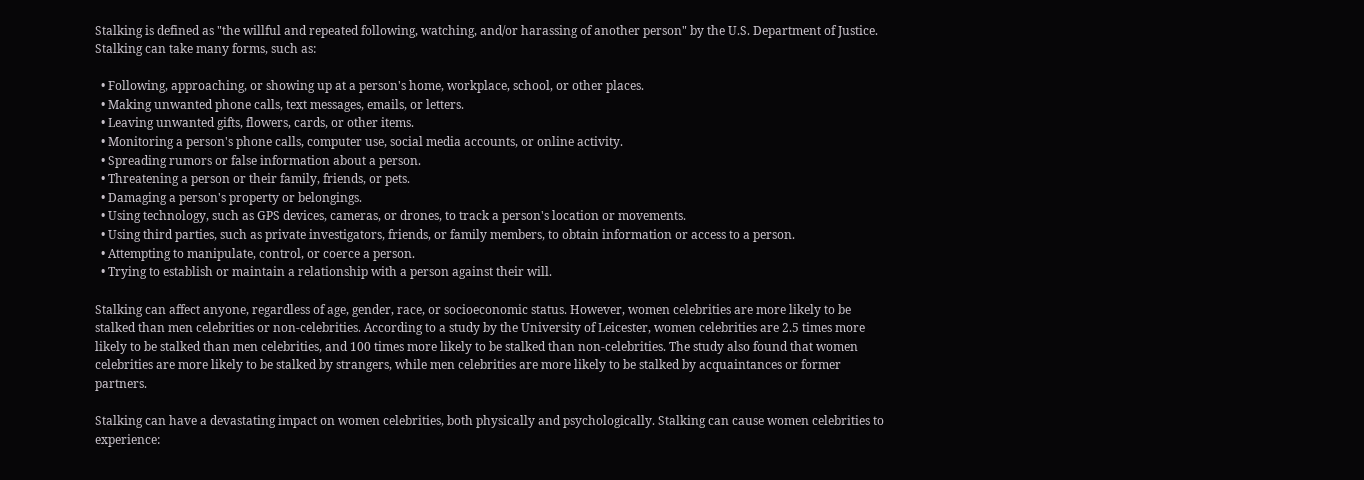Stalking is defined as "the willful and repeated following, watching, and/or harassing of another person" by the U.S. Department of Justice. Stalking can take many forms, such as:

  • Following, approaching, or showing up at a person's home, workplace, school, or other places.
  • Making unwanted phone calls, text messages, emails, or letters.
  • Leaving unwanted gifts, flowers, cards, or other items.
  • Monitoring a person's phone calls, computer use, social media accounts, or online activity.
  • Spreading rumors or false information about a person.
  • Threatening a person or their family, friends, or pets.
  • Damaging a person's property or belongings.
  • Using technology, such as GPS devices, cameras, or drones, to track a person's location or movements.
  • Using third parties, such as private investigators, friends, or family members, to obtain information or access to a person.
  • Attempting to manipulate, control, or coerce a person.
  • Trying to establish or maintain a relationship with a person against their will.

Stalking can affect anyone, regardless of age, gender, race, or socioeconomic status. However, women celebrities are more likely to be stalked than men celebrities or non-celebrities. According to a study by the University of Leicester, women celebrities are 2.5 times more likely to be stalked than men celebrities, and 100 times more likely to be stalked than non-celebrities. The study also found that women celebrities are more likely to be stalked by strangers, while men celebrities are more likely to be stalked by acquaintances or former partners.

Stalking can have a devastating impact on women celebrities, both physically and psychologically. Stalking can cause women celebrities to experience: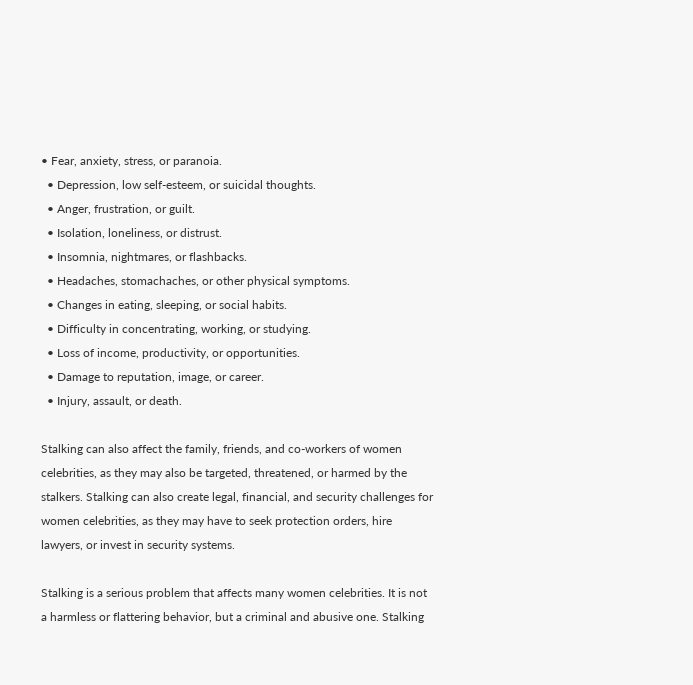• Fear, anxiety, stress, or paranoia.
  • Depression, low self-esteem, or suicidal thoughts.
  • Anger, frustration, or guilt.
  • Isolation, loneliness, or distrust.
  • Insomnia, nightmares, or flashbacks.
  • Headaches, stomachaches, or other physical symptoms.
  • Changes in eating, sleeping, or social habits.
  • Difficulty in concentrating, working, or studying.
  • Loss of income, productivity, or opportunities.
  • Damage to reputation, image, or career.
  • Injury, assault, or death.

Stalking can also affect the family, friends, and co-workers of women celebrities, as they may also be targeted, threatened, or harmed by the stalkers. Stalking can also create legal, financial, and security challenges for women celebrities, as they may have to seek protection orders, hire lawyers, or invest in security systems.

Stalking is a serious problem that affects many women celebrities. It is not a harmless or flattering behavior, but a criminal and abusive one. Stalking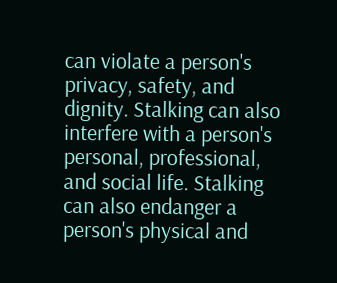can violate a person's privacy, safety, and dignity. Stalking can also interfere with a person's personal, professional, and social life. Stalking can also endanger a person's physical and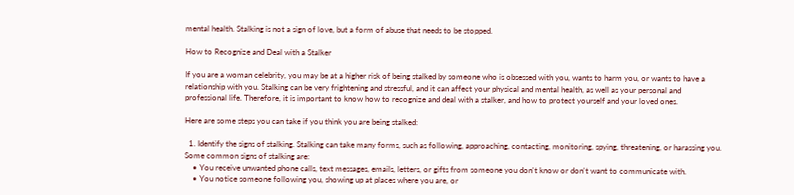mental health. Stalking is not a sign of love, but a form of abuse that needs to be stopped.

How to Recognize and Deal with a Stalker

If you are a woman celebrity, you may be at a higher risk of being stalked by someone who is obsessed with you, wants to harm you, or wants to have a relationship with you. Stalking can be very frightening and stressful, and it can affect your physical and mental health, as well as your personal and professional life. Therefore, it is important to know how to recognize and deal with a stalker, and how to protect yourself and your loved ones.

Here are some steps you can take if you think you are being stalked:

  1. Identify the signs of stalking. Stalking can take many forms, such as following, approaching, contacting, monitoring, spying, threatening, or harassing you. Some common signs of stalking are:
    • You receive unwanted phone calls, text messages, emails, letters, or gifts from someone you don't know or don't want to communicate with.
    • You notice someone following you, showing up at places where you are, or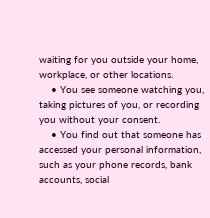waiting for you outside your home, workplace, or other locations.
    • You see someone watching you, taking pictures of you, or recording you without your consent.
    • You find out that someone has accessed your personal information, such as your phone records, bank accounts, social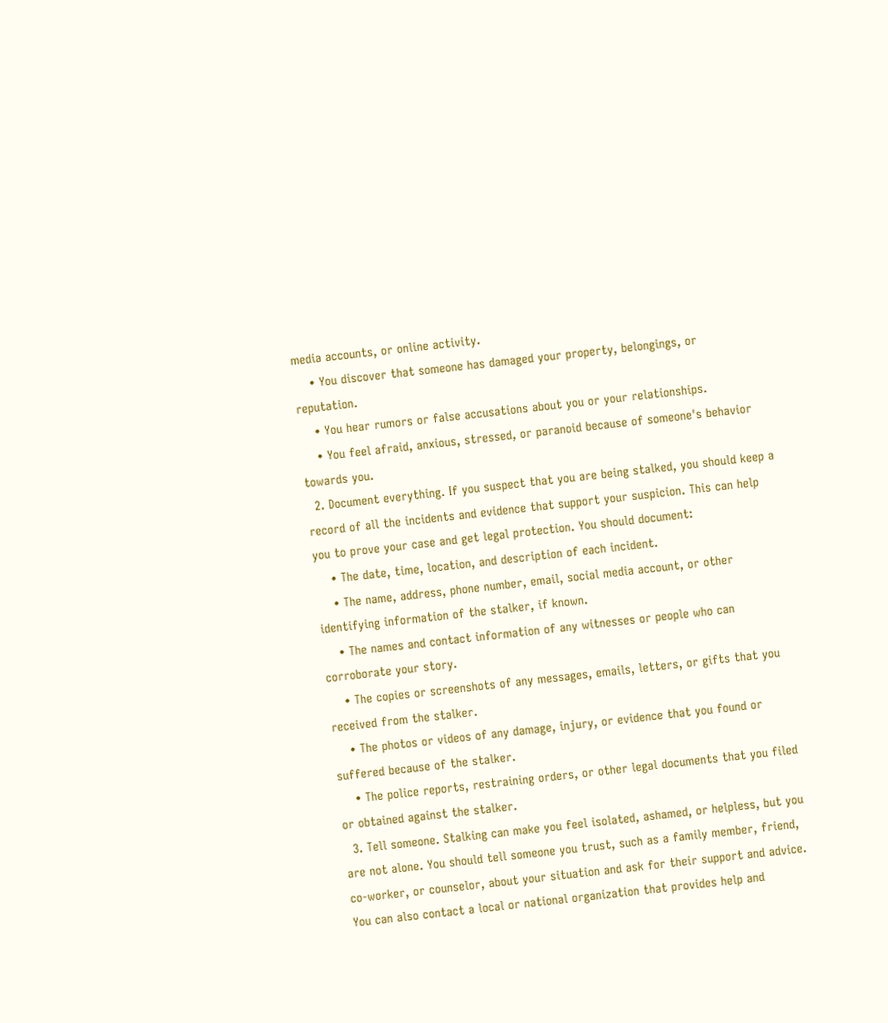media accounts, or online activity.
    • You discover that someone has damaged your property, belongings, or reputation.
    • You hear rumors or false accusations about you or your relationships.
    • You feel afraid, anxious, stressed, or paranoid because of someone's behavior towards you.
  2. Document everything. If you suspect that you are being stalked, you should keep a record of all the incidents and evidence that support your suspicion. This can help you to prove your case and get legal protection. You should document:
    • The date, time, location, and description of each incident.
    • The name, address, phone number, email, social media account, or other identifying information of the stalker, if known.
    • The names and contact information of any witnesses or people who can corroborate your story.
    • The copies or screenshots of any messages, emails, letters, or gifts that you received from the stalker.
    • The photos or videos of any damage, injury, or evidence that you found or suffered because of the stalker.
    • The police reports, restraining orders, or other legal documents that you filed or obtained against the stalker.
  3. Tell someone. Stalking can make you feel isolated, ashamed, or helpless, but you are not alone. You should tell someone you trust, such as a family member, friend, co-worker, or counselor, about your situation and ask for their support and advice. You can also contact a local or national organization that provides help and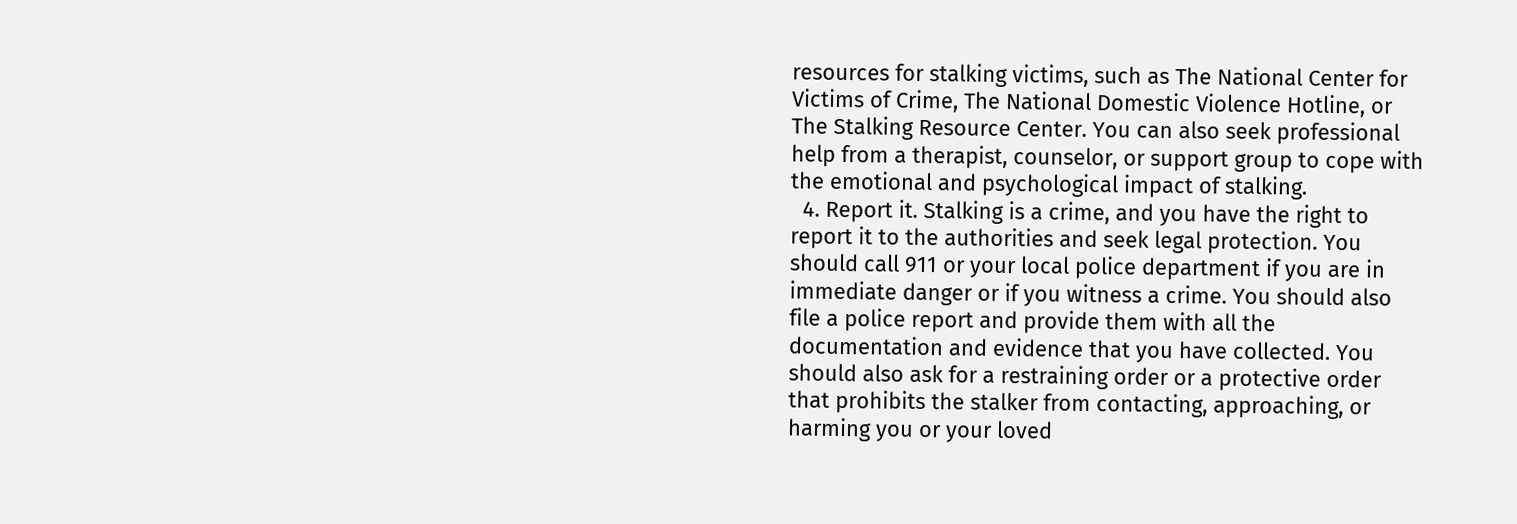resources for stalking victims, such as The National Center for Victims of Crime, The National Domestic Violence Hotline, or The Stalking Resource Center. You can also seek professional help from a therapist, counselor, or support group to cope with the emotional and psychological impact of stalking.
  4. Report it. Stalking is a crime, and you have the right to report it to the authorities and seek legal protection. You should call 911 or your local police department if you are in immediate danger or if you witness a crime. You should also file a police report and provide them with all the documentation and evidence that you have collected. You should also ask for a restraining order or a protective order that prohibits the stalker from contacting, approaching, or harming you or your loved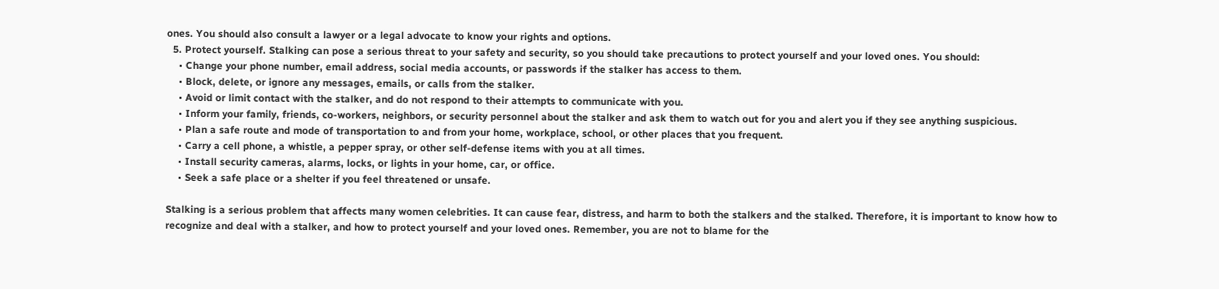ones. You should also consult a lawyer or a legal advocate to know your rights and options.
  5. Protect yourself. Stalking can pose a serious threat to your safety and security, so you should take precautions to protect yourself and your loved ones. You should:
    • Change your phone number, email address, social media accounts, or passwords if the stalker has access to them.
    • Block, delete, or ignore any messages, emails, or calls from the stalker.
    • Avoid or limit contact with the stalker, and do not respond to their attempts to communicate with you.
    • Inform your family, friends, co-workers, neighbors, or security personnel about the stalker and ask them to watch out for you and alert you if they see anything suspicious.
    • Plan a safe route and mode of transportation to and from your home, workplace, school, or other places that you frequent.
    • Carry a cell phone, a whistle, a pepper spray, or other self-defense items with you at all times.
    • Install security cameras, alarms, locks, or lights in your home, car, or office.
    • Seek a safe place or a shelter if you feel threatened or unsafe.

Stalking is a serious problem that affects many women celebrities. It can cause fear, distress, and harm to both the stalkers and the stalked. Therefore, it is important to know how to recognize and deal with a stalker, and how to protect yourself and your loved ones. Remember, you are not to blame for the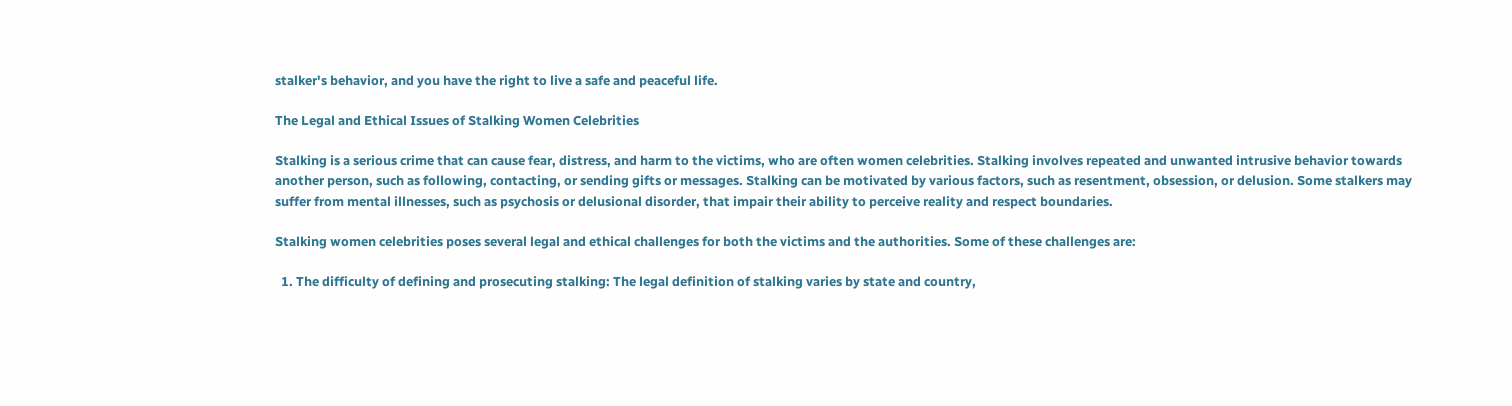stalker's behavior, and you have the right to live a safe and peaceful life.

The Legal and Ethical Issues of Stalking Women Celebrities

Stalking is a serious crime that can cause fear, distress, and harm to the victims, who are often women celebrities. Stalking involves repeated and unwanted intrusive behavior towards another person, such as following, contacting, or sending gifts or messages. Stalking can be motivated by various factors, such as resentment, obsession, or delusion. Some stalkers may suffer from mental illnesses, such as psychosis or delusional disorder, that impair their ability to perceive reality and respect boundaries.

Stalking women celebrities poses several legal and ethical challenges for both the victims and the authorities. Some of these challenges are:

  1. The difficulty of defining and prosecuting stalking: The legal definition of stalking varies by state and country,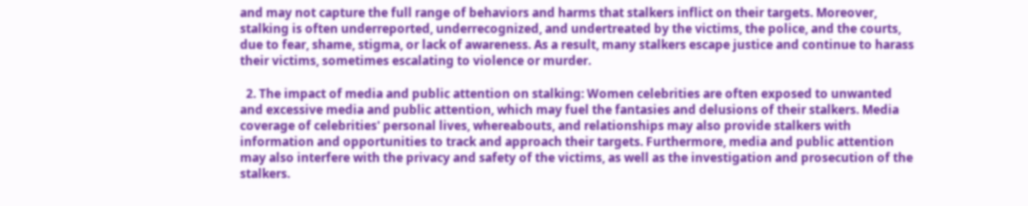and may not capture the full range of behaviors and harms that stalkers inflict on their targets. Moreover, stalking is often underreported, underrecognized, and undertreated by the victims, the police, and the courts, due to fear, shame, stigma, or lack of awareness. As a result, many stalkers escape justice and continue to harass their victims, sometimes escalating to violence or murder.

  2. The impact of media and public attention on stalking: Women celebrities are often exposed to unwanted and excessive media and public attention, which may fuel the fantasies and delusions of their stalkers. Media coverage of celebrities' personal lives, whereabouts, and relationships may also provide stalkers with information and opportunities to track and approach their targets. Furthermore, media and public attention may also interfere with the privacy and safety of the victims, as well as the investigation and prosecution of the stalkers.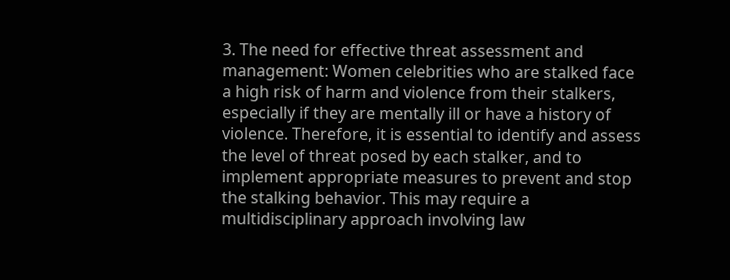3. The need for effective threat assessment and management: Women celebrities who are stalked face a high risk of harm and violence from their stalkers, especially if they are mentally ill or have a history of violence. Therefore, it is essential to identify and assess the level of threat posed by each stalker, and to implement appropriate measures to prevent and stop the stalking behavior. This may require a multidisciplinary approach involving law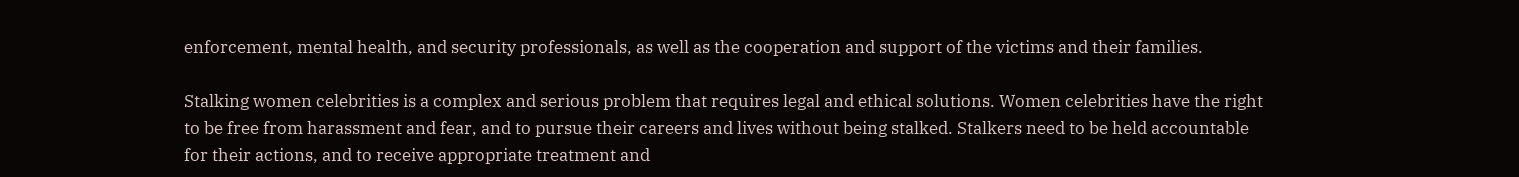enforcement, mental health, and security professionals, as well as the cooperation and support of the victims and their families.

Stalking women celebrities is a complex and serious problem that requires legal and ethical solutions. Women celebrities have the right to be free from harassment and fear, and to pursue their careers and lives without being stalked. Stalkers need to be held accountable for their actions, and to receive appropriate treatment and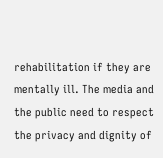rehabilitation if they are mentally ill. The media and the public need to respect the privacy and dignity of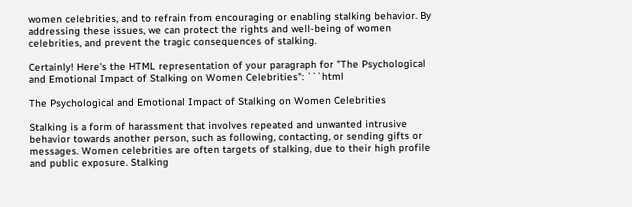women celebrities, and to refrain from encouraging or enabling stalking behavior. By addressing these issues, we can protect the rights and well-being of women celebrities, and prevent the tragic consequences of stalking.

Certainly! Here's the HTML representation of your paragraph for "The Psychological and Emotional Impact of Stalking on Women Celebrities": ```html

The Psychological and Emotional Impact of Stalking on Women Celebrities

Stalking is a form of harassment that involves repeated and unwanted intrusive behavior towards another person, such as following, contacting, or sending gifts or messages. Women celebrities are often targets of stalking, due to their high profile and public exposure. Stalking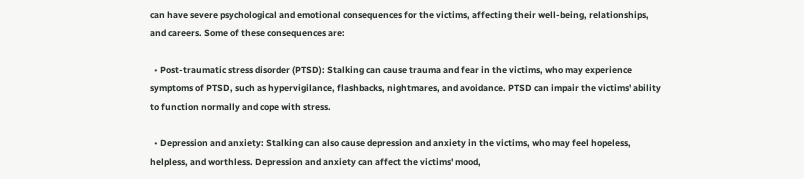can have severe psychological and emotional consequences for the victims, affecting their well-being, relationships, and careers. Some of these consequences are:

  • Post-traumatic stress disorder (PTSD): Stalking can cause trauma and fear in the victims, who may experience symptoms of PTSD, such as hypervigilance, flashbacks, nightmares, and avoidance. PTSD can impair the victims' ability to function normally and cope with stress.

  • Depression and anxiety: Stalking can also cause depression and anxiety in the victims, who may feel hopeless, helpless, and worthless. Depression and anxiety can affect the victims' mood,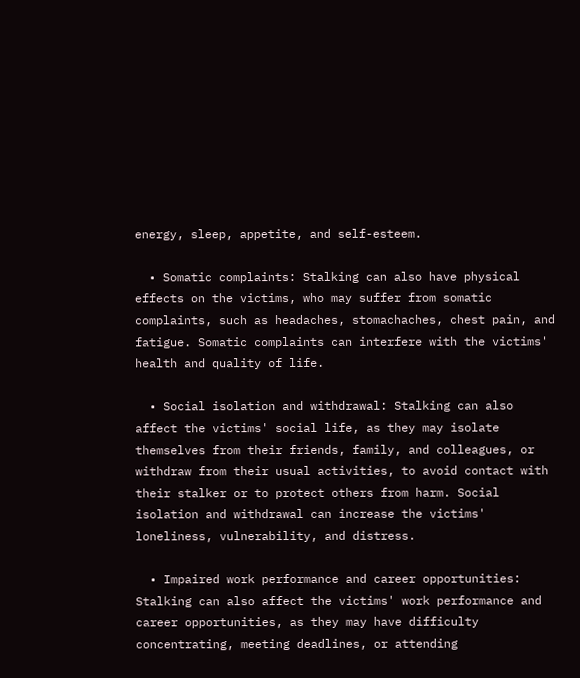energy, sleep, appetite, and self-esteem.

  • Somatic complaints: Stalking can also have physical effects on the victims, who may suffer from somatic complaints, such as headaches, stomachaches, chest pain, and fatigue. Somatic complaints can interfere with the victims' health and quality of life.

  • Social isolation and withdrawal: Stalking can also affect the victims' social life, as they may isolate themselves from their friends, family, and colleagues, or withdraw from their usual activities, to avoid contact with their stalker or to protect others from harm. Social isolation and withdrawal can increase the victims' loneliness, vulnerability, and distress.

  • Impaired work performance and career opportunities: Stalking can also affect the victims' work performance and career opportunities, as they may have difficulty concentrating, meeting deadlines, or attending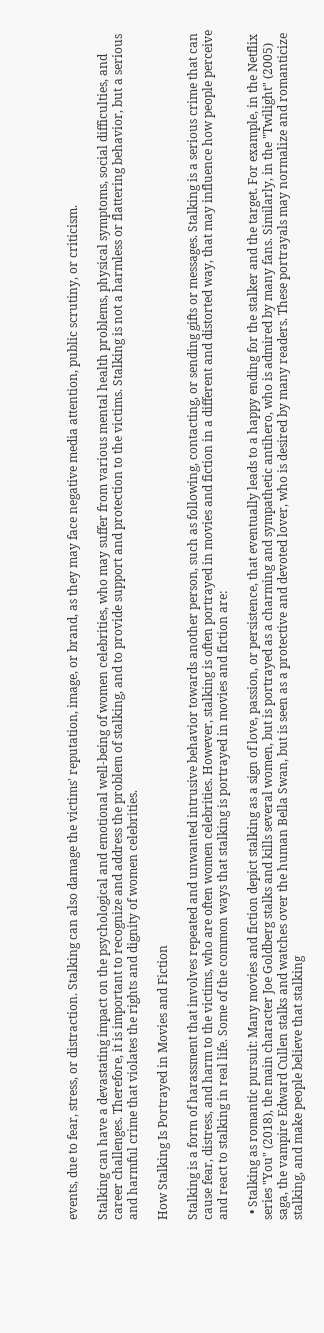events, due to fear, stress, or distraction. Stalking can also damage the victims' reputation, image, or brand, as they may face negative media attention, public scrutiny, or criticism.

Stalking can have a devastating impact on the psychological and emotional well-being of women celebrities, who may suffer from various mental health problems, physical symptoms, social difficulties, and career challenges. Therefore, it is important to recognize and address the problem of stalking, and to provide support and protection to the victims. Stalking is not a harmless or flattering behavior, but a serious and harmful crime that violates the rights and dignity of women celebrities.

How Stalking Is Portrayed in Movies and Fiction

Stalking is a form of harassment that involves repeated and unwanted intrusive behavior towards another person, such as following, contacting, or sending gifts or messages. Stalking is a serious crime that can cause fear, distress, and harm to the victims, who are often women celebrities. However, stalking is often portrayed in movies and fiction in a different and distorted way, that may influence how people perceive and react to stalking in real life. Some of the common ways that stalking is portrayed in movies and fiction are:

  • Stalking as romantic pursuit: Many movies and fiction depict stalking as a sign of love, passion, or persistence, that eventually leads to a happy ending for the stalker and the target. For example, in the Netflix series "You" (2018), the main character Joe Goldberg stalks and kills several women, but is portrayed as a charming and sympathetic antihero, who is admired by many fans. Similarly, in the "Twilight" (2005) saga, the vampire Edward Cullen stalks and watches over the human Bella Swan, but is seen as a protective and devoted lover, who is desired by many readers. These portrayals may normalize and romanticize stalking, and make people believe that stalking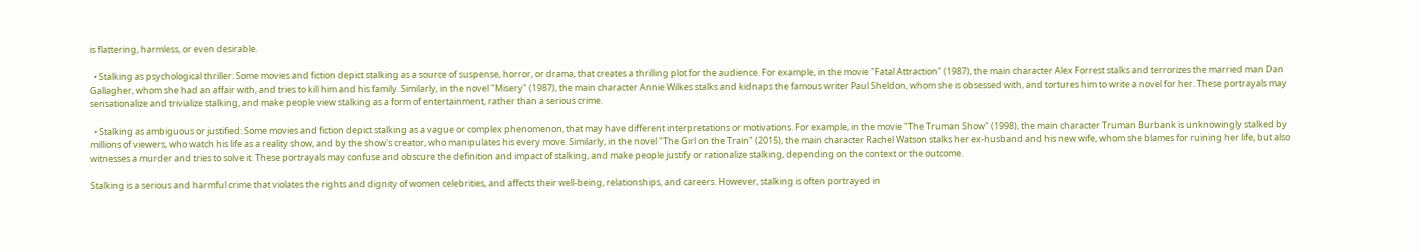is flattering, harmless, or even desirable.

  • Stalking as psychological thriller: Some movies and fiction depict stalking as a source of suspense, horror, or drama, that creates a thrilling plot for the audience. For example, in the movie "Fatal Attraction" (1987), the main character Alex Forrest stalks and terrorizes the married man Dan Gallagher, whom she had an affair with, and tries to kill him and his family. Similarly, in the novel "Misery" (1987), the main character Annie Wilkes stalks and kidnaps the famous writer Paul Sheldon, whom she is obsessed with, and tortures him to write a novel for her. These portrayals may sensationalize and trivialize stalking, and make people view stalking as a form of entertainment, rather than a serious crime.

  • Stalking as ambiguous or justified: Some movies and fiction depict stalking as a vague or complex phenomenon, that may have different interpretations or motivations. For example, in the movie "The Truman Show" (1998), the main character Truman Burbank is unknowingly stalked by millions of viewers, who watch his life as a reality show, and by the show's creator, who manipulates his every move. Similarly, in the novel "The Girl on the Train" (2015), the main character Rachel Watson stalks her ex-husband and his new wife, whom she blames for ruining her life, but also witnesses a murder and tries to solve it. These portrayals may confuse and obscure the definition and impact of stalking, and make people justify or rationalize stalking, depending on the context or the outcome.

Stalking is a serious and harmful crime that violates the rights and dignity of women celebrities, and affects their well-being, relationships, and careers. However, stalking is often portrayed in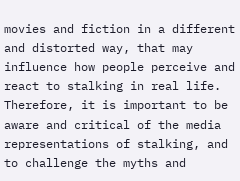movies and fiction in a different and distorted way, that may influence how people perceive and react to stalking in real life. Therefore, it is important to be aware and critical of the media representations of stalking, and to challenge the myths and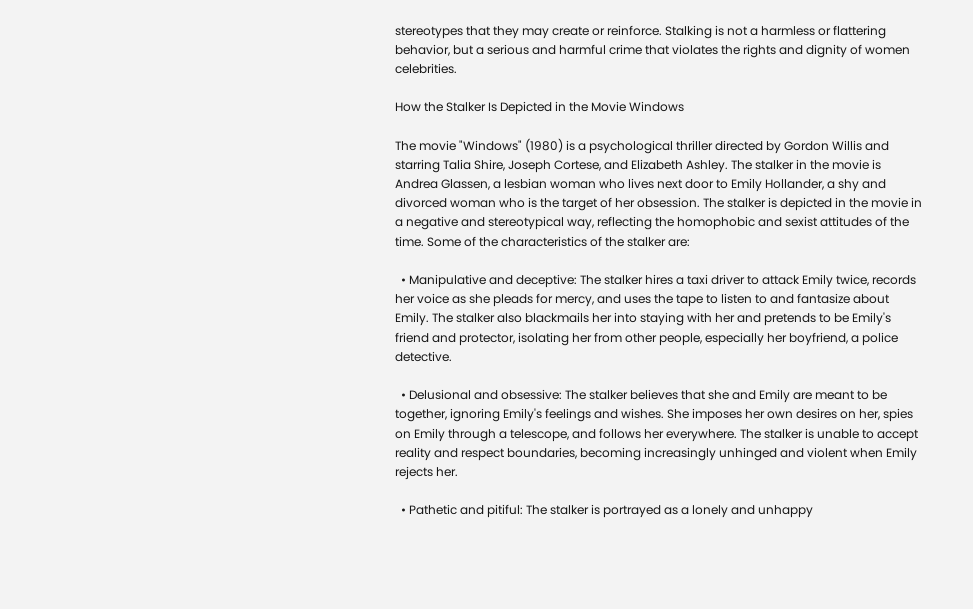stereotypes that they may create or reinforce. Stalking is not a harmless or flattering behavior, but a serious and harmful crime that violates the rights and dignity of women celebrities.

How the Stalker Is Depicted in the Movie Windows

The movie "Windows" (1980) is a psychological thriller directed by Gordon Willis and starring Talia Shire, Joseph Cortese, and Elizabeth Ashley. The stalker in the movie is Andrea Glassen, a lesbian woman who lives next door to Emily Hollander, a shy and divorced woman who is the target of her obsession. The stalker is depicted in the movie in a negative and stereotypical way, reflecting the homophobic and sexist attitudes of the time. Some of the characteristics of the stalker are:

  • Manipulative and deceptive: The stalker hires a taxi driver to attack Emily twice, records her voice as she pleads for mercy, and uses the tape to listen to and fantasize about Emily. The stalker also blackmails her into staying with her and pretends to be Emily's friend and protector, isolating her from other people, especially her boyfriend, a police detective.

  • Delusional and obsessive: The stalker believes that she and Emily are meant to be together, ignoring Emily's feelings and wishes. She imposes her own desires on her, spies on Emily through a telescope, and follows her everywhere. The stalker is unable to accept reality and respect boundaries, becoming increasingly unhinged and violent when Emily rejects her.

  • Pathetic and pitiful: The stalker is portrayed as a lonely and unhappy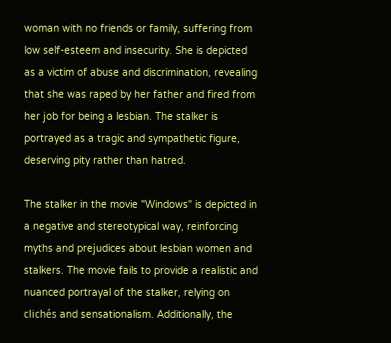woman with no friends or family, suffering from low self-esteem and insecurity. She is depicted as a victim of abuse and discrimination, revealing that she was raped by her father and fired from her job for being a lesbian. The stalker is portrayed as a tragic and sympathetic figure, deserving pity rather than hatred.

The stalker in the movie "Windows" is depicted in a negative and stereotypical way, reinforcing myths and prejudices about lesbian women and stalkers. The movie fails to provide a realistic and nuanced portrayal of the stalker, relying on clichés and sensationalism. Additionally, the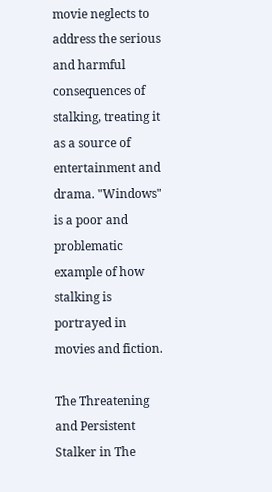movie neglects to address the serious and harmful consequences of stalking, treating it as a source of entertainment and drama. "Windows" is a poor and problematic example of how stalking is portrayed in movies and fiction.

The Threatening and Persistent Stalker in The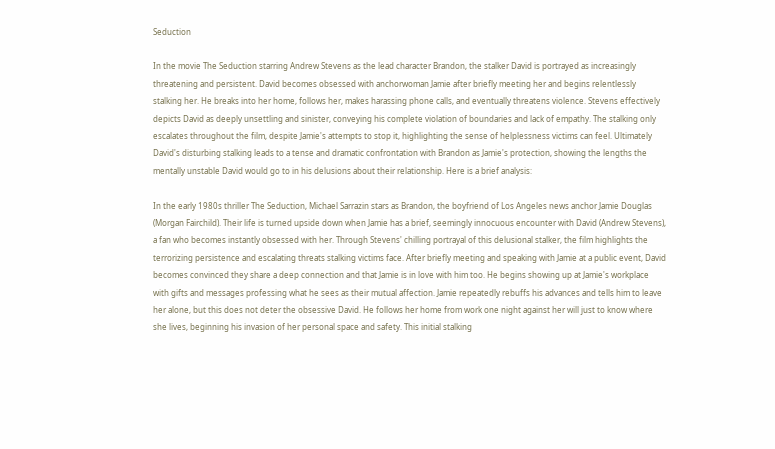Seduction

In the movie The Seduction starring Andrew Stevens as the lead character Brandon, the stalker David is portrayed as increasingly threatening and persistent. David becomes obsessed with anchorwoman Jamie after briefly meeting her and begins relentlessly stalking her. He breaks into her home, follows her, makes harassing phone calls, and eventually threatens violence. Stevens effectively depicts David as deeply unsettling and sinister, conveying his complete violation of boundaries and lack of empathy. The stalking only escalates throughout the film, despite Jamie's attempts to stop it, highlighting the sense of helplessness victims can feel. Ultimately David's disturbing stalking leads to a tense and dramatic confrontation with Brandon as Jamie's protection, showing the lengths the mentally unstable David would go to in his delusions about their relationship. Here is a brief analysis:

In the early 1980s thriller The Seduction, Michael Sarrazin stars as Brandon, the boyfriend of Los Angeles news anchor Jamie Douglas (Morgan Fairchild). Their life is turned upside down when Jamie has a brief, seemingly innocuous encounter with David (Andrew Stevens), a fan who becomes instantly obsessed with her. Through Stevens' chilling portrayal of this delusional stalker, the film highlights the terrorizing persistence and escalating threats stalking victims face. After briefly meeting and speaking with Jamie at a public event, David becomes convinced they share a deep connection and that Jamie is in love with him too. He begins showing up at Jamie's workplace with gifts and messages professing what he sees as their mutual affection. Jamie repeatedly rebuffs his advances and tells him to leave her alone, but this does not deter the obsessive David. He follows her home from work one night against her will just to know where she lives, beginning his invasion of her personal space and safety. This initial stalking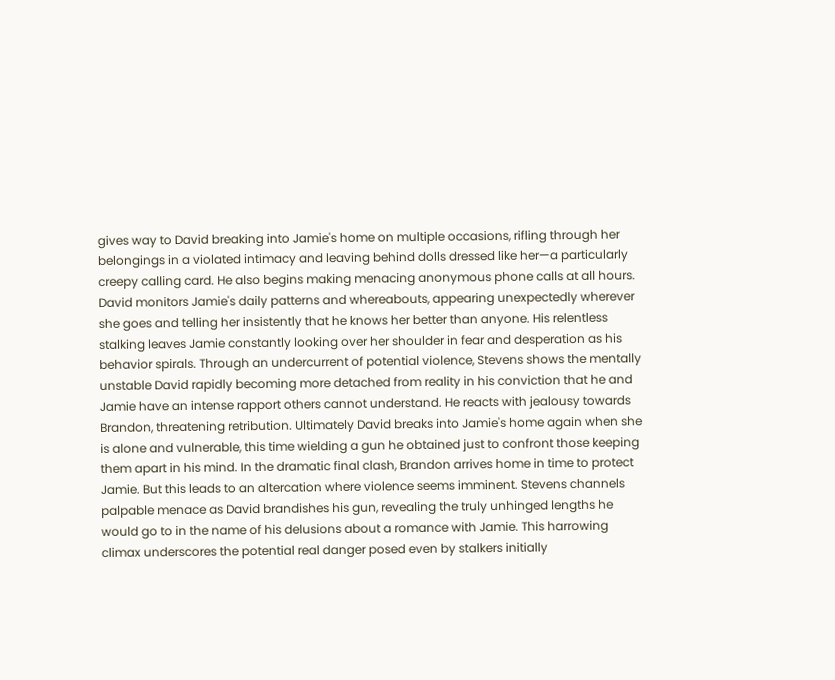gives way to David breaking into Jamie's home on multiple occasions, rifling through her belongings in a violated intimacy and leaving behind dolls dressed like her—a particularly creepy calling card. He also begins making menacing anonymous phone calls at all hours. David monitors Jamie's daily patterns and whereabouts, appearing unexpectedly wherever she goes and telling her insistently that he knows her better than anyone. His relentless stalking leaves Jamie constantly looking over her shoulder in fear and desperation as his behavior spirals. Through an undercurrent of potential violence, Stevens shows the mentally unstable David rapidly becoming more detached from reality in his conviction that he and Jamie have an intense rapport others cannot understand. He reacts with jealousy towards Brandon, threatening retribution. Ultimately David breaks into Jamie's home again when she is alone and vulnerable, this time wielding a gun he obtained just to confront those keeping them apart in his mind. In the dramatic final clash, Brandon arrives home in time to protect Jamie. But this leads to an altercation where violence seems imminent. Stevens channels palpable menace as David brandishes his gun, revealing the truly unhinged lengths he would go to in the name of his delusions about a romance with Jamie. This harrowing climax underscores the potential real danger posed even by stalkers initially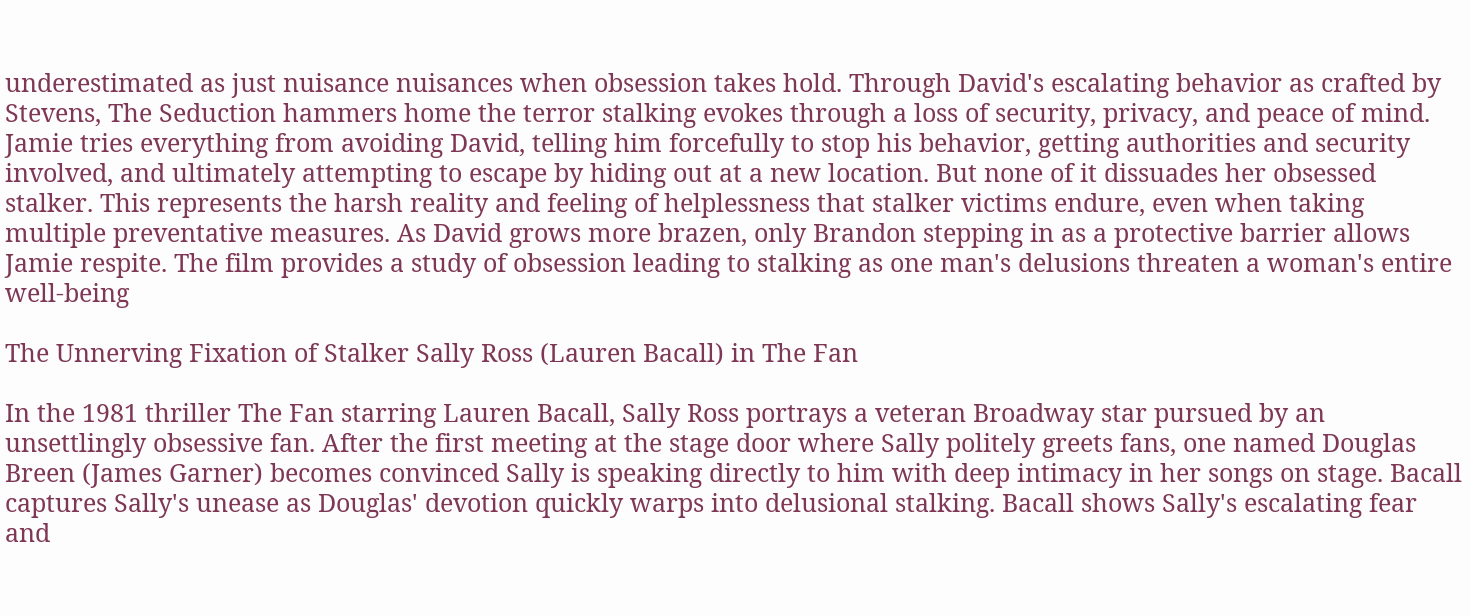underestimated as just nuisance nuisances when obsession takes hold. Through David's escalating behavior as crafted by Stevens, The Seduction hammers home the terror stalking evokes through a loss of security, privacy, and peace of mind. Jamie tries everything from avoiding David, telling him forcefully to stop his behavior, getting authorities and security involved, and ultimately attempting to escape by hiding out at a new location. But none of it dissuades her obsessed stalker. This represents the harsh reality and feeling of helplessness that stalker victims endure, even when taking multiple preventative measures. As David grows more brazen, only Brandon stepping in as a protective barrier allows Jamie respite. The film provides a study of obsession leading to stalking as one man's delusions threaten a woman's entire well-being

The Unnerving Fixation of Stalker Sally Ross (Lauren Bacall) in The Fan

In the 1981 thriller The Fan starring Lauren Bacall, Sally Ross portrays a veteran Broadway star pursued by an unsettlingly obsessive fan. After the first meeting at the stage door where Sally politely greets fans, one named Douglas Breen (James Garner) becomes convinced Sally is speaking directly to him with deep intimacy in her songs on stage. Bacall captures Sally's unease as Douglas' devotion quickly warps into delusional stalking. Bacall shows Sally's escalating fear and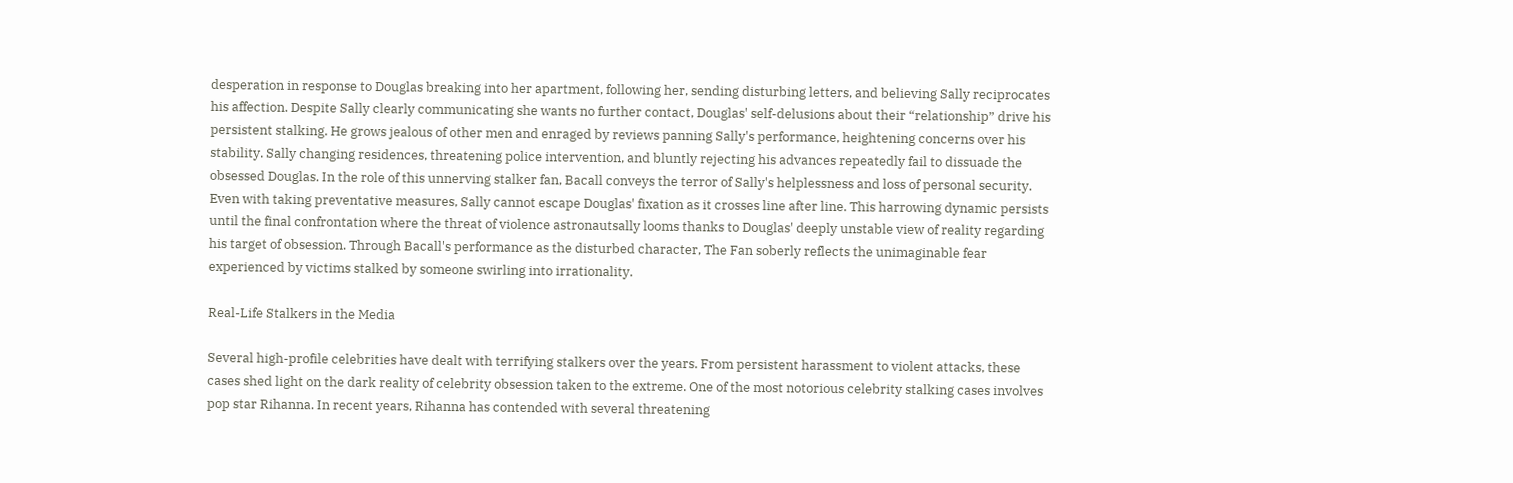desperation in response to Douglas breaking into her apartment, following her, sending disturbing letters, and believing Sally reciprocates his affection. Despite Sally clearly communicating she wants no further contact, Douglas' self-delusions about their “relationship” drive his persistent stalking. He grows jealous of other men and enraged by reviews panning Sally's performance, heightening concerns over his stability. Sally changing residences, threatening police intervention, and bluntly rejecting his advances repeatedly fail to dissuade the obsessed Douglas. In the role of this unnerving stalker fan, Bacall conveys the terror of Sally's helplessness and loss of personal security. Even with taking preventative measures, Sally cannot escape Douglas' fixation as it crosses line after line. This harrowing dynamic persists until the final confrontation where the threat of violence astronautsally looms thanks to Douglas' deeply unstable view of reality regarding his target of obsession. Through Bacall's performance as the disturbed character, The Fan soberly reflects the unimaginable fear experienced by victims stalked by someone swirling into irrationality.

Real-Life Stalkers in the Media

Several high-profile celebrities have dealt with terrifying stalkers over the years. From persistent harassment to violent attacks, these cases shed light on the dark reality of celebrity obsession taken to the extreme. One of the most notorious celebrity stalking cases involves pop star Rihanna. In recent years, Rihanna has contended with several threatening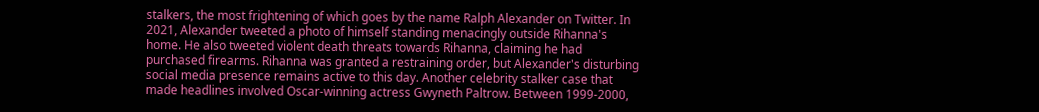stalkers, the most frightening of which goes by the name Ralph Alexander on Twitter. In 2021, Alexander tweeted a photo of himself standing menacingly outside Rihanna's home. He also tweeted violent death threats towards Rihanna, claiming he had purchased firearms. Rihanna was granted a restraining order, but Alexander's disturbing social media presence remains active to this day. Another celebrity stalker case that made headlines involved Oscar-winning actress Gwyneth Paltrow. Between 1999-2000,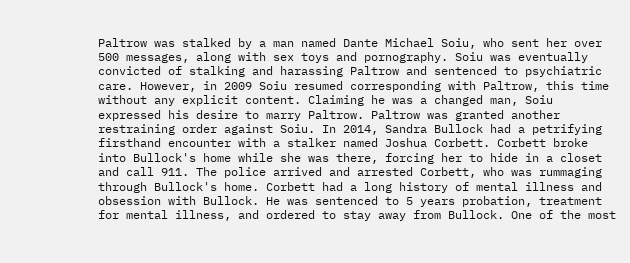Paltrow was stalked by a man named Dante Michael Soiu, who sent her over 500 messages, along with sex toys and pornography. Soiu was eventually convicted of stalking and harassing Paltrow and sentenced to psychiatric care. However, in 2009 Soiu resumed corresponding with Paltrow, this time without any explicit content. Claiming he was a changed man, Soiu expressed his desire to marry Paltrow. Paltrow was granted another restraining order against Soiu. In 2014, Sandra Bullock had a petrifying firsthand encounter with a stalker named Joshua Corbett. Corbett broke into Bullock's home while she was there, forcing her to hide in a closet and call 911. The police arrived and arrested Corbett, who was rummaging through Bullock's home. Corbett had a long history of mental illness and obsession with Bullock. He was sentenced to 5 years probation, treatment for mental illness, and ordered to stay away from Bullock. One of the most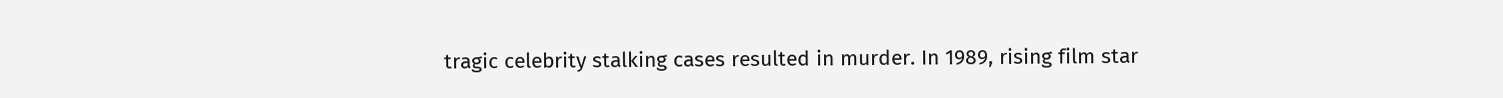tragic celebrity stalking cases resulted in murder. In 1989, rising film star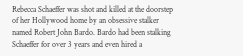Rebecca Schaeffer was shot and killed at the doorstep of her Hollywood home by an obsessive stalker named Robert John Bardo. Bardo had been stalking Schaeffer for over 3 years and even hired a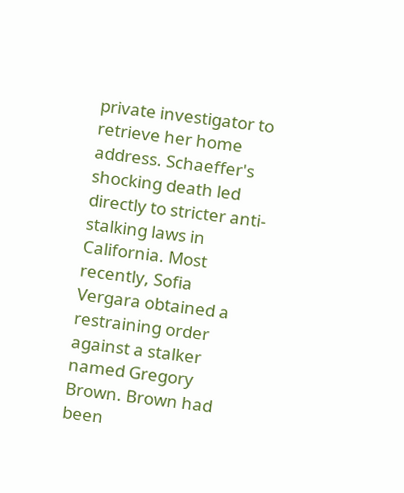private investigator to retrieve her home address. Schaeffer's shocking death led directly to stricter anti-stalking laws in California. Most recently, Sofia Vergara obtained a restraining order against a stalker named Gregory Brown. Brown had been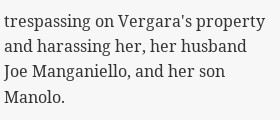trespassing on Vergara's property and harassing her, her husband Joe Manganiello, and her son Manolo.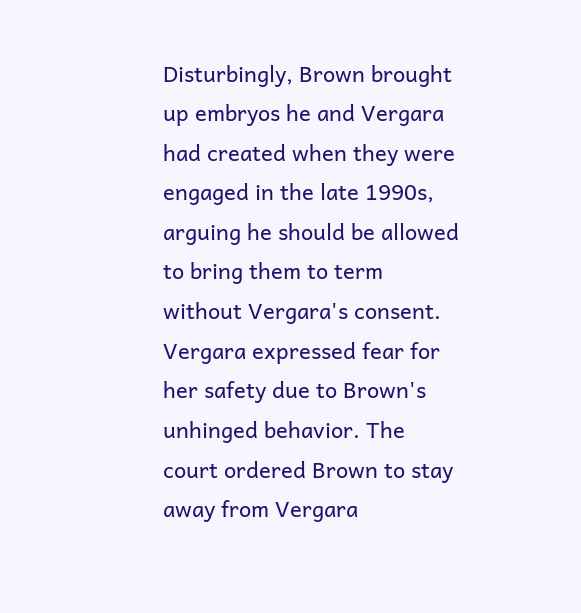Disturbingly, Brown brought up embryos he and Vergara had created when they were engaged in the late 1990s, arguing he should be allowed to bring them to term without Vergara's consent. Vergara expressed fear for her safety due to Brown's unhinged behavior. The court ordered Brown to stay away from Vergara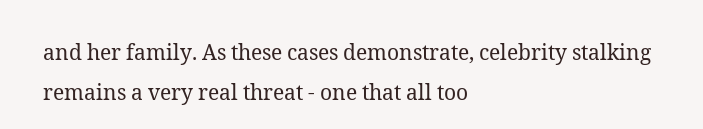and her family. As these cases demonstrate, celebrity stalking remains a very real threat - one that all too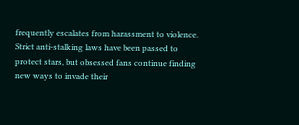frequently escalates from harassment to violence. Strict anti-stalking laws have been passed to protect stars, but obsessed fans continue finding new ways to invade their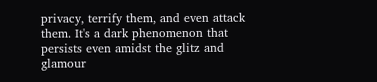privacy, terrify them, and even attack them. It's a dark phenomenon that persists even amidst the glitz and glamour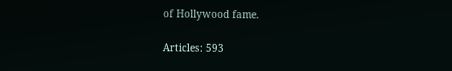of Hollywood fame.

Articles: 593